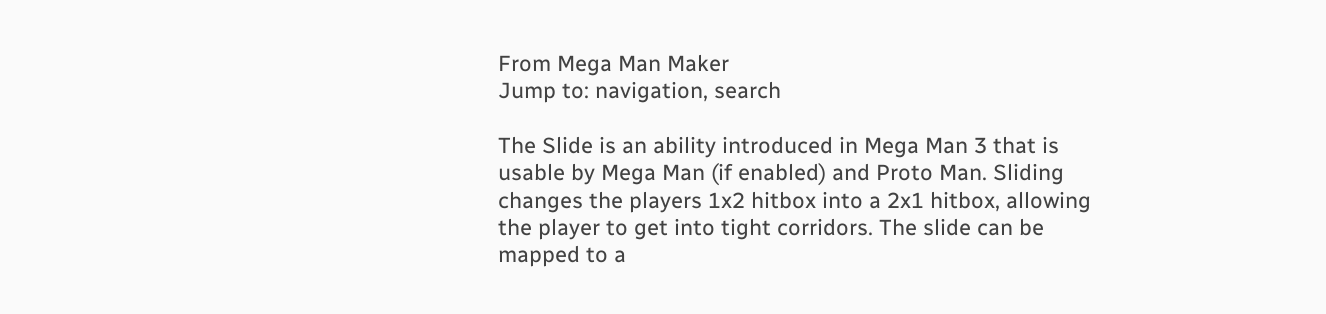From Mega Man Maker
Jump to: navigation, search

The Slide is an ability introduced in Mega Man 3 that is usable by Mega Man (if enabled) and Proto Man. Sliding changes the players 1x2 hitbox into a 2x1 hitbox, allowing the player to get into tight corridors. The slide can be mapped to a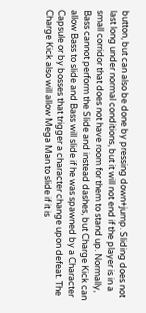button, but can also be done by pressing down+jump. Sliding does not last long under normal conditions, but it will not end if the player is in a small corridor that does not have room for them to stand up. Normally, Bass cannot perform the Slide and instead dashes, but Charge Kick can allow Bass to slide and Bass will slide if he was spawned by a Character Capsule or by bosses that trigger a character change upon defeat. The Charge Kick also will allow Mega Man to slide if it is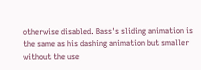otherwise disabled. Bass's sliding animation is the same as his dashing animation but smaller without the use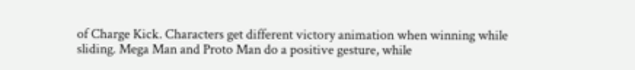of Charge Kick. Characters get different victory animation when winning while sliding. Mega Man and Proto Man do a positive gesture, while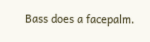Bass does a facepalm.